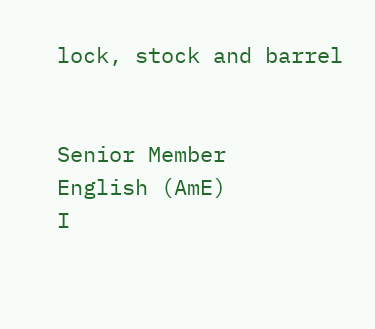lock, stock and barrel


Senior Member
English (AmE)
I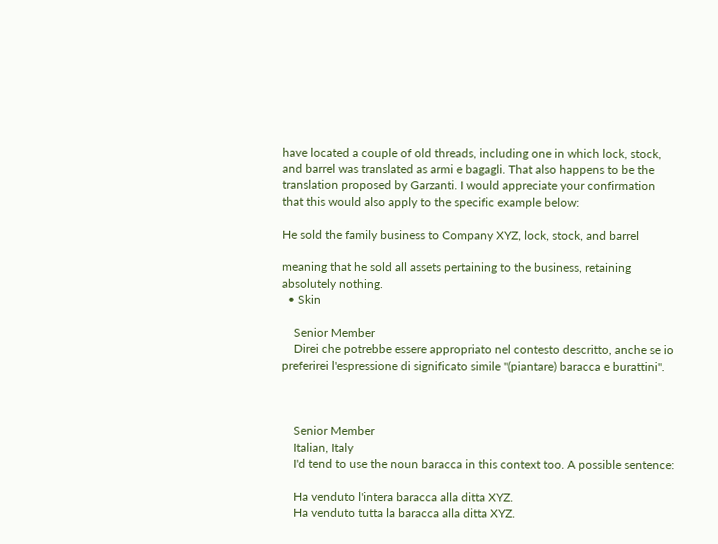have located a couple of old threads, including one in which lock, stock, and barrel was translated as armi e bagagli. That also happens to be the translation proposed by Garzanti. I would appreciate your confirmation that this would also apply to the specific example below:

He sold the family business to Company XYZ, lock, stock, and barrel

meaning that he sold all assets pertaining to the business, retaining absolutely nothing.
  • Skin

    Senior Member
    Direi che potrebbe essere appropriato nel contesto descritto, anche se io preferirei l'espressione di significato simile "(piantare) baracca e burattini".



    Senior Member
    Italian, Italy
    I'd tend to use the noun baracca in this context too. A possible sentence:

    Ha venduto l'intera baracca alla ditta XYZ.
    Ha venduto tutta la baracca alla ditta XYZ.